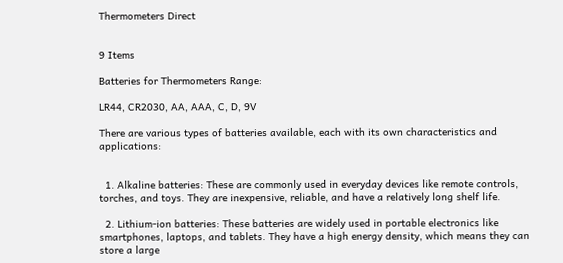Thermometers Direct


9 Items

Batteries for Thermometers Range:

LR44, CR2030, AA, AAA, C, D, 9V

There are various types of batteries available, each with its own characteristics and applications:


  1. Alkaline batteries: These are commonly used in everyday devices like remote controls, torches, and toys. They are inexpensive, reliable, and have a relatively long shelf life.

  2. Lithium-ion batteries: These batteries are widely used in portable electronics like smartphones, laptops, and tablets. They have a high energy density, which means they can store a large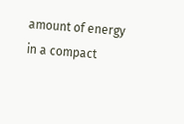amount of energy in a compact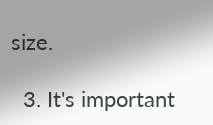size.

  3. It's important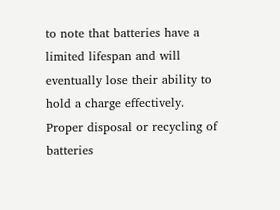to note that batteries have a limited lifespan and will eventually lose their ability to hold a charge effectively. Proper disposal or recycling of batteries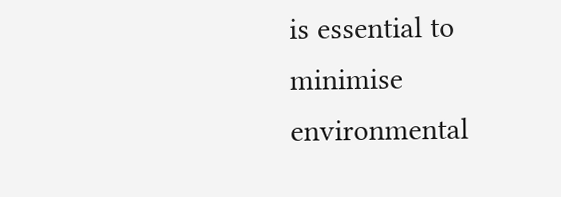is essential to minimise environmental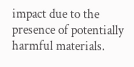impact due to the presence of potentially harmful materials.